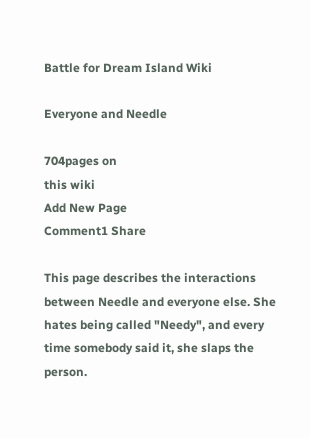Battle for Dream Island Wiki

Everyone and Needle

704pages on
this wiki
Add New Page
Comment1 Share

This page describes the interactions between Needle and everyone else. She hates being called "Needy", and every time somebody said it, she slaps the person.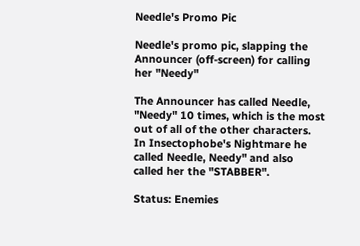Needle's Promo Pic

Needle's promo pic, slapping the Announcer (off-screen) for calling her "Needy"

The Announcer has called Needle, "Needy" 10 times, which is the most out of all of the other characters. In Insectophobe's Nightmare he called Needle, Needy" and also called her the "STABBER".

Status: Enemies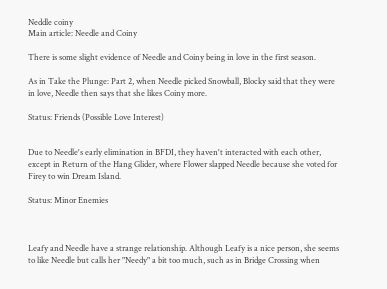Neddle coiny
Main article: Needle and Coiny

There is some slight evidence of Needle and Coiny being in love in the first season.

As in Take the Plunge: Part 2, when Needle picked Snowball, Blocky said that they were in love, Needle then says that she likes Coiny more.

Status: Friends (Possible Love Interest)


Due to Needle's early elimination in BFDI, they haven't interacted with each other, except in Return of the Hang Glider, where Flower slapped Needle because she voted for Firey to win Dream Island.

Status: Minor Enemies



Leafy and Needle have a strange relationship. Although Leafy is a nice person, she seems to like Needle but calls her "Needy" a bit too much, such as in Bridge Crossing when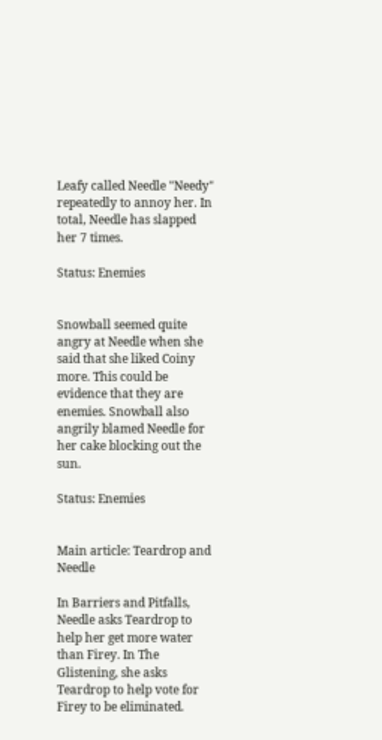Leafy called Needle "Needy" repeatedly to annoy her. In total, Needle has slapped her 7 times.

Status: Enemies


Snowball seemed quite angry at Needle when she said that she liked Coiny more. This could be evidence that they are enemies. Snowball also angrily blamed Needle for her cake blocking out the sun.

Status: Enemies


Main article: Teardrop and Needle

In Barriers and Pitfalls, Needle asks Teardrop to help her get more water than Firey. In The Glistening, she asks Teardrop to help vote for Firey to be eliminated.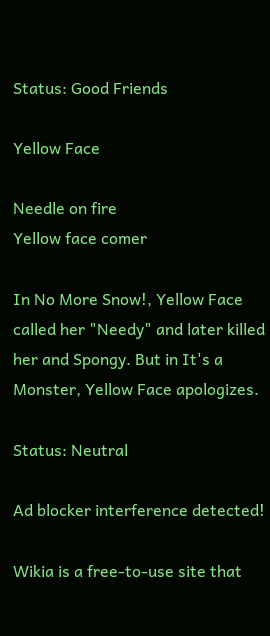Status: Good Friends

Yellow Face

Needle on fire
Yellow face comer

In No More Snow!, Yellow Face called her "Needy" and later killed her and Spongy. But in It's a Monster, Yellow Face apologizes.

Status: Neutral

Ad blocker interference detected!

Wikia is a free-to-use site that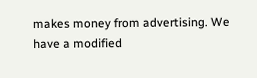makes money from advertising. We have a modified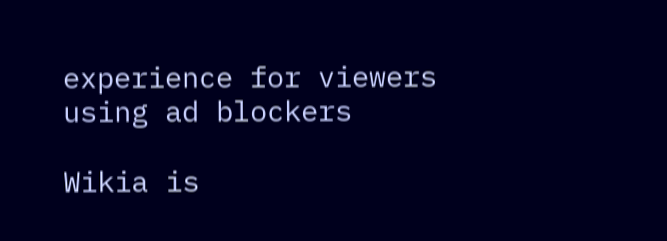experience for viewers using ad blockers

Wikia is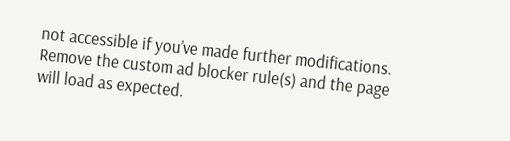not accessible if you’ve made further modifications. Remove the custom ad blocker rule(s) and the page will load as expected.